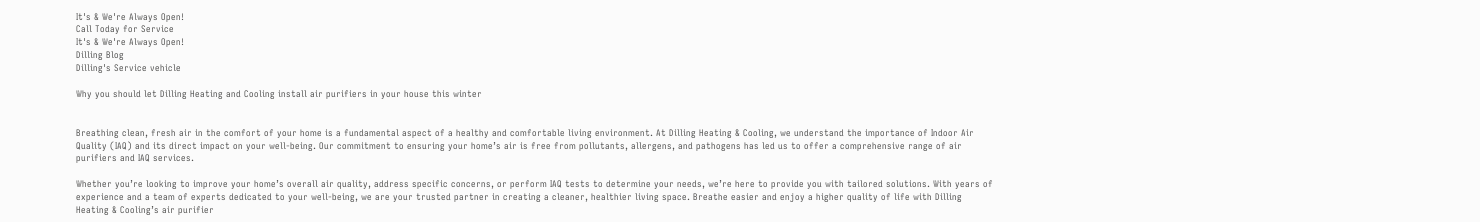It's & We're Always Open!
Call Today for Service
It's & We're Always Open!
Dilling Blog
Dilling's Service vehicle

Why you should let Dilling Heating and Cooling install air purifiers in your house this winter


Breathing clean, fresh air in the comfort of your home is a fundamental aspect of a healthy and comfortable living environment. At Dilling Heating & Cooling, we understand the importance of Indoor Air Quality (IAQ) and its direct impact on your well-being. Our commitment to ensuring your home’s air is free from pollutants, allergens, and pathogens has led us to offer a comprehensive range of air purifiers and IAQ services.

Whether you’re looking to improve your home’s overall air quality, address specific concerns, or perform IAQ tests to determine your needs, we’re here to provide you with tailored solutions. With years of experience and a team of experts dedicated to your well-being, we are your trusted partner in creating a cleaner, healthier living space. Breathe easier and enjoy a higher quality of life with Dilling Heating & Cooling’s air purifier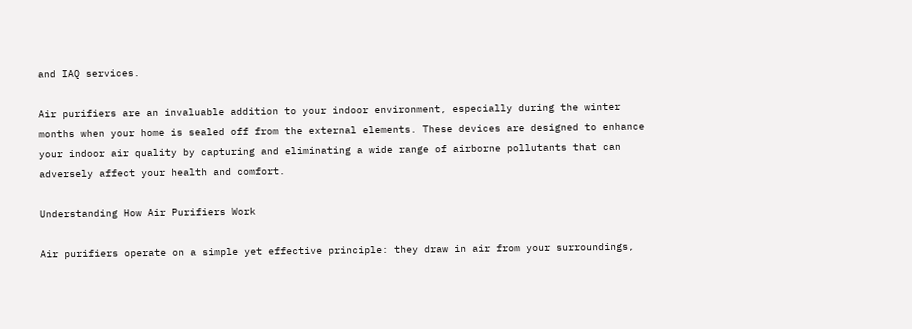and IAQ services.

Air purifiers are an invaluable addition to your indoor environment, especially during the winter months when your home is sealed off from the external elements. These devices are designed to enhance your indoor air quality by capturing and eliminating a wide range of airborne pollutants that can adversely affect your health and comfort.

Understanding How Air Purifiers Work

Air purifiers operate on a simple yet effective principle: they draw in air from your surroundings,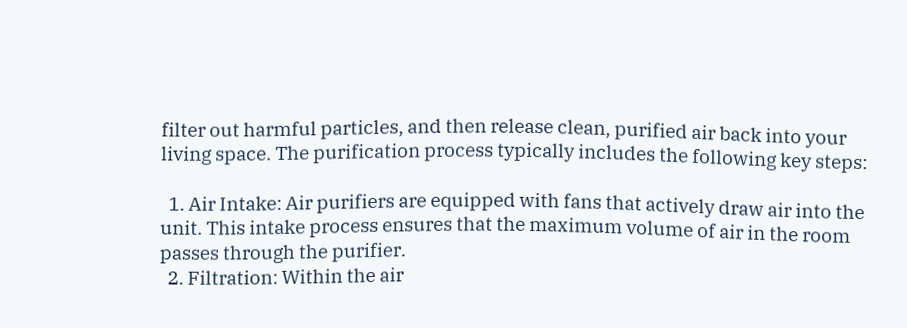filter out harmful particles, and then release clean, purified air back into your living space. The purification process typically includes the following key steps:

  1. Air Intake: Air purifiers are equipped with fans that actively draw air into the unit. This intake process ensures that the maximum volume of air in the room passes through the purifier.
  2. Filtration: Within the air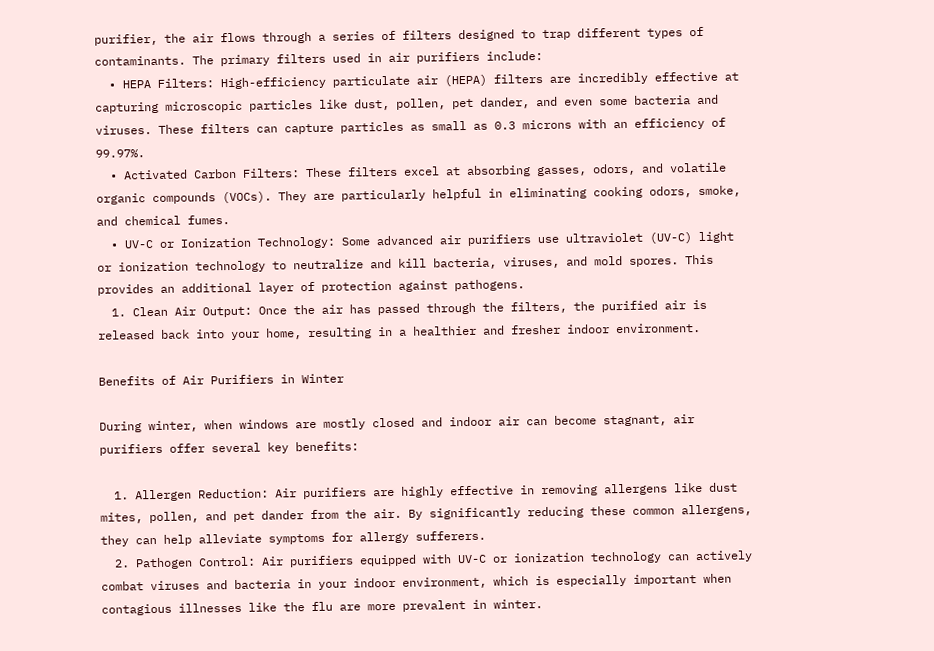purifier, the air flows through a series of filters designed to trap different types of contaminants. The primary filters used in air purifiers include:
  • HEPA Filters: High-efficiency particulate air (HEPA) filters are incredibly effective at capturing microscopic particles like dust, pollen, pet dander, and even some bacteria and viruses. These filters can capture particles as small as 0.3 microns with an efficiency of 99.97%.
  • Activated Carbon Filters: These filters excel at absorbing gasses, odors, and volatile organic compounds (VOCs). They are particularly helpful in eliminating cooking odors, smoke, and chemical fumes.
  • UV-C or Ionization Technology: Some advanced air purifiers use ultraviolet (UV-C) light or ionization technology to neutralize and kill bacteria, viruses, and mold spores. This provides an additional layer of protection against pathogens.
  1. Clean Air Output: Once the air has passed through the filters, the purified air is released back into your home, resulting in a healthier and fresher indoor environment.

Benefits of Air Purifiers in Winter

During winter, when windows are mostly closed and indoor air can become stagnant, air purifiers offer several key benefits:

  1. Allergen Reduction: Air purifiers are highly effective in removing allergens like dust mites, pollen, and pet dander from the air. By significantly reducing these common allergens, they can help alleviate symptoms for allergy sufferers.
  2. Pathogen Control: Air purifiers equipped with UV-C or ionization technology can actively combat viruses and bacteria in your indoor environment, which is especially important when contagious illnesses like the flu are more prevalent in winter.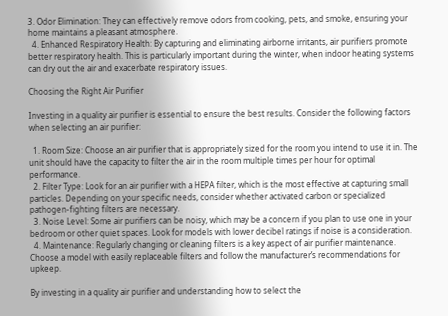3. Odor Elimination: They can effectively remove odors from cooking, pets, and smoke, ensuring your home maintains a pleasant atmosphere.
  4. Enhanced Respiratory Health: By capturing and eliminating airborne irritants, air purifiers promote better respiratory health. This is particularly important during the winter, when indoor heating systems can dry out the air and exacerbate respiratory issues.

Choosing the Right Air Purifier

Investing in a quality air purifier is essential to ensure the best results. Consider the following factors when selecting an air purifier:

  1. Room Size: Choose an air purifier that is appropriately sized for the room you intend to use it in. The unit should have the capacity to filter the air in the room multiple times per hour for optimal performance.
  2. Filter Type: Look for an air purifier with a HEPA filter, which is the most effective at capturing small particles. Depending on your specific needs, consider whether activated carbon or specialized pathogen-fighting filters are necessary.
  3. Noise Level: Some air purifiers can be noisy, which may be a concern if you plan to use one in your bedroom or other quiet spaces. Look for models with lower decibel ratings if noise is a consideration.
  4. Maintenance: Regularly changing or cleaning filters is a key aspect of air purifier maintenance. Choose a model with easily replaceable filters and follow the manufacturer’s recommendations for upkeep.

By investing in a quality air purifier and understanding how to select the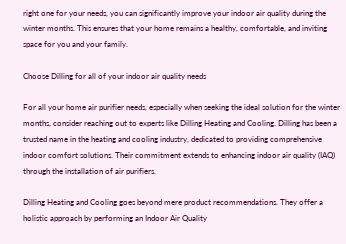right one for your needs, you can significantly improve your indoor air quality during the winter months. This ensures that your home remains a healthy, comfortable, and inviting space for you and your family.

Choose Dilling for all of your indoor air quality needs

For all your home air purifier needs, especially when seeking the ideal solution for the winter months, consider reaching out to experts like Dilling Heating and Cooling. Dilling has been a trusted name in the heating and cooling industry, dedicated to providing comprehensive indoor comfort solutions. Their commitment extends to enhancing indoor air quality (IAQ) through the installation of air purifiers.

Dilling Heating and Cooling goes beyond mere product recommendations. They offer a holistic approach by performing an Indoor Air Quality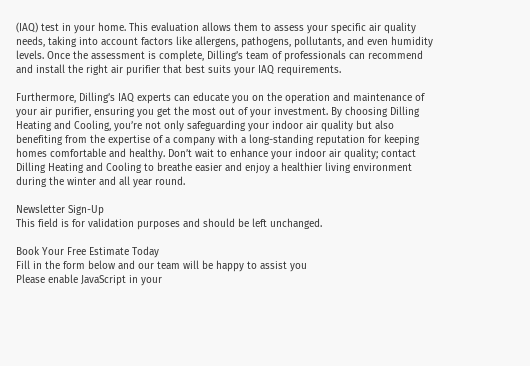(IAQ) test in your home. This evaluation allows them to assess your specific air quality needs, taking into account factors like allergens, pathogens, pollutants, and even humidity levels. Once the assessment is complete, Dilling’s team of professionals can recommend and install the right air purifier that best suits your IAQ requirements.

Furthermore, Dilling’s IAQ experts can educate you on the operation and maintenance of your air purifier, ensuring you get the most out of your investment. By choosing Dilling Heating and Cooling, you’re not only safeguarding your indoor air quality but also benefiting from the expertise of a company with a long-standing reputation for keeping homes comfortable and healthy. Don’t wait to enhance your indoor air quality; contact Dilling Heating and Cooling to breathe easier and enjoy a healthier living environment during the winter and all year round.

Newsletter Sign-Up
This field is for validation purposes and should be left unchanged.

Book Your Free Estimate Today
Fill in the form below and our team will be happy to assist you
Please enable JavaScript in your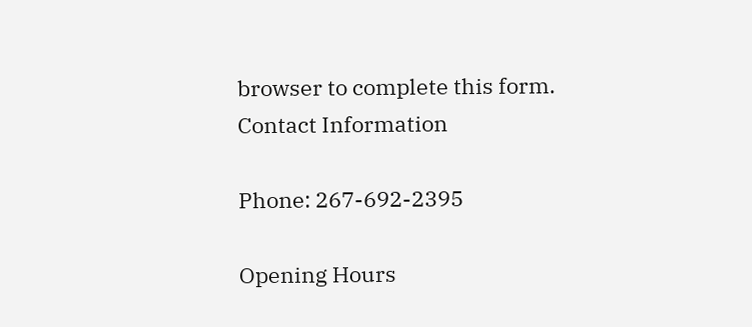browser to complete this form.
Contact Information

Phone: 267-692-2395

Opening Hours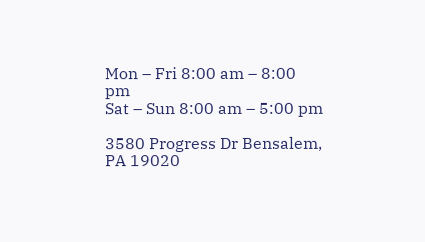Mon – Fri 8:00 am – 8:00 pm
Sat – Sun 8:00 am – 5:00 pm

3580 Progress Dr Bensalem, PA 19020